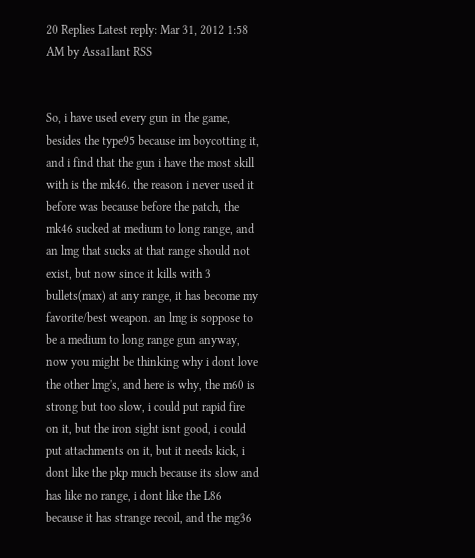20 Replies Latest reply: Mar 31, 2012 1:58 AM by Assa1lant RSS


So, i have used every gun in the game, besides the type95 because im boycotting it, and i find that the gun i have the most skill with is the mk46. the reason i never used it before was because before the patch, the mk46 sucked at medium to long range, and an lmg that sucks at that range should not exist, but now since it kills with 3 bullets(max) at any range, it has become my favorite/best weapon. an lmg is soppose to be a medium to long range gun anyway, now you might be thinking why i dont love the other lmg's, and here is why, the m60 is strong but too slow, i could put rapid fire on it, but the iron sight isnt good, i could put attachments on it, but it needs kick, i dont like the pkp much because its slow and has like no range, i dont like the L86 because it has strange recoil, and the mg36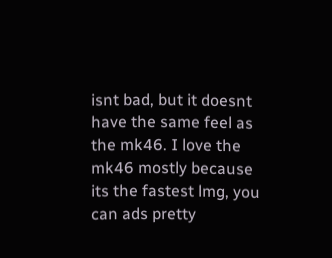isnt bad, but it doesnt have the same feel as the mk46. I love the mk46 mostly because its the fastest lmg, you can ads pretty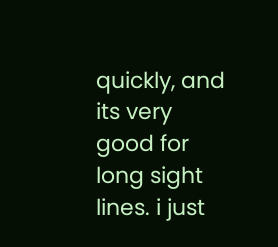quickly, and its very good for long sight lines. i just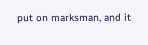put on marksman, and it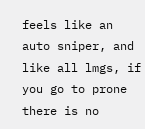feels like an auto sniper, and like all lmgs, if you go to prone there is no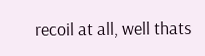recoil at all, well thats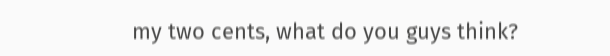my two cents, what do you guys think?